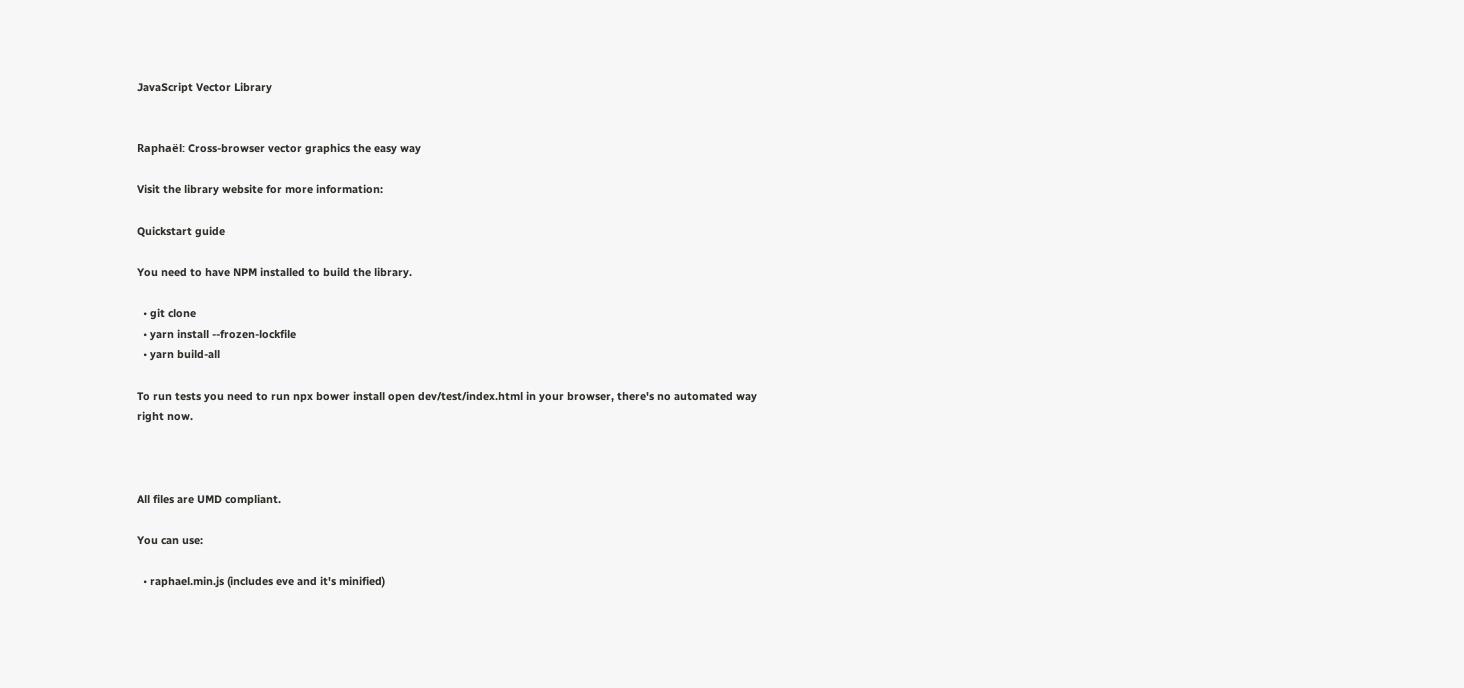JavaScript Vector Library


Raphaël: Cross-browser vector graphics the easy way

Visit the library website for more information:

Quickstart guide

You need to have NPM installed to build the library.

  • git clone
  • yarn install --frozen-lockfile
  • yarn build-all

To run tests you need to run npx bower install open dev/test/index.html in your browser, there's no automated way right now.



All files are UMD compliant.

You can use:

  • raphael.min.js (includes eve and it's minified)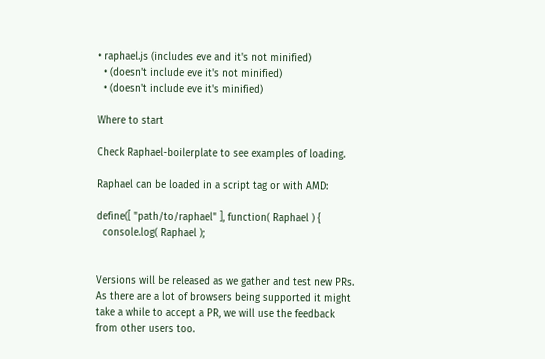• raphael.js (includes eve and it's not minified)
  • (doesn't include eve it's not minified)
  • (doesn't include eve it's minified)

Where to start

Check Raphael-boilerplate to see examples of loading.

Raphael can be loaded in a script tag or with AMD:

define([ "path/to/raphael" ], function( Raphael ) {
  console.log( Raphael );


Versions will be released as we gather and test new PRs. As there are a lot of browsers being supported it might take a while to accept a PR, we will use the feedback from other users too.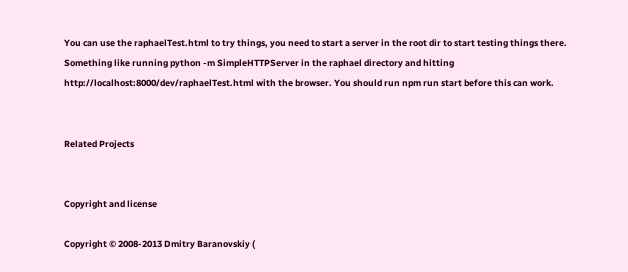You can use the raphaelTest.html to try things, you need to start a server in the root dir to start testing things there. Something like running python -m SimpleHTTPServer in the raphael directory and hitting http://localhost:8000/dev/raphaelTest.html with the browser. You should run npm run start before this can work.


Related Projects


Copyright and license

Copyright © 2008-2013 Dmitry Baranovskiy (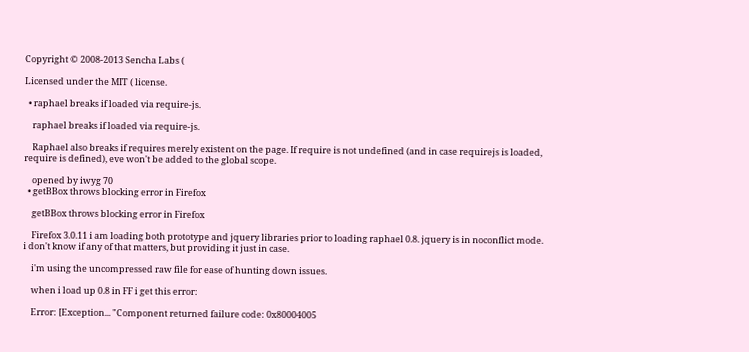Copyright © 2008-2013 Sencha Labs (

Licensed under the MIT ( license.

  • raphael breaks if loaded via require-js.

    raphael breaks if loaded via require-js.

    Raphael also breaks if requires merely existent on the page. If require is not undefined (and in case requirejs is loaded, require is defined), eve won't be added to the global scope.

    opened by iwyg 70
  • getBBox throws blocking error in Firefox

    getBBox throws blocking error in Firefox

    Firefox 3.0.11 i am loading both prototype and jquery libraries prior to loading raphael 0.8. jquery is in noconflict mode. i don't know if any of that matters, but providing it just in case.

    i'm using the uncompressed raw file for ease of hunting down issues.

    when i load up 0.8 in FF i get this error:

    Error: [Exception... "Component returned failure code: 0x80004005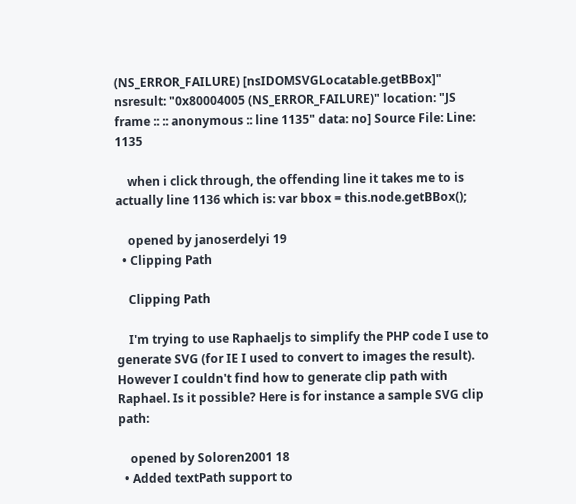(NS_ERROR_FAILURE) [nsIDOMSVGLocatable.getBBox]" nsresult: "0x80004005 (NS_ERROR_FAILURE)" location: "JS frame :: :: anonymous :: line 1135" data: no] Source File: Line: 1135

    when i click through, the offending line it takes me to is actually line 1136 which is: var bbox = this.node.getBBox();

    opened by janoserdelyi 19
  • Clipping Path

    Clipping Path

    I'm trying to use Raphaeljs to simplify the PHP code I use to generate SVG (for IE I used to convert to images the result). However I couldn't find how to generate clip path with Raphael. Is it possible? Here is for instance a sample SVG clip path:

    opened by Soloren2001 18
  • Added textPath support to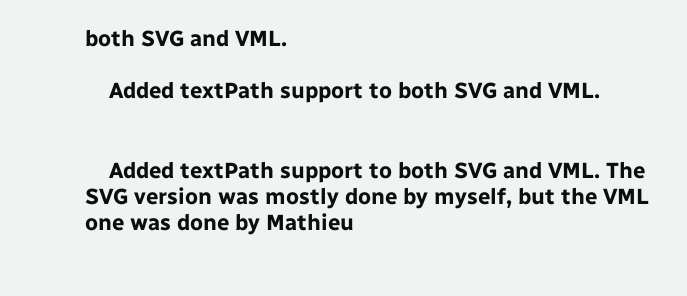both SVG and VML.

    Added textPath support to both SVG and VML.


    Added textPath support to both SVG and VML. The SVG version was mostly done by myself, but the VML one was done by Mathieu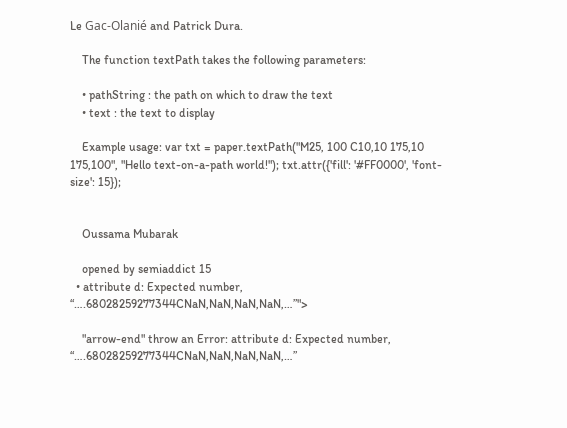Le Gac-Olanié and Patrick Dura.

    The function textPath takes the following parameters:

    • pathString : the path on which to draw the text
    • text : the text to display

    Example usage: var txt = paper.textPath("M25, 100 C10,10 175,10 175,100", "Hello text-on-a-path world!"); txt.attr({'fill': '#FF0000', 'font-size': 15});


    Oussama Mubarak

    opened by semiaddict 15
  • attribute d: Expected number, “….68028259277344CNaN,NaN,NaN,NaN,…”">

    "arrow-end" throw an Error: attribute d: Expected number, “….68028259277344CNaN,NaN,NaN,NaN,…”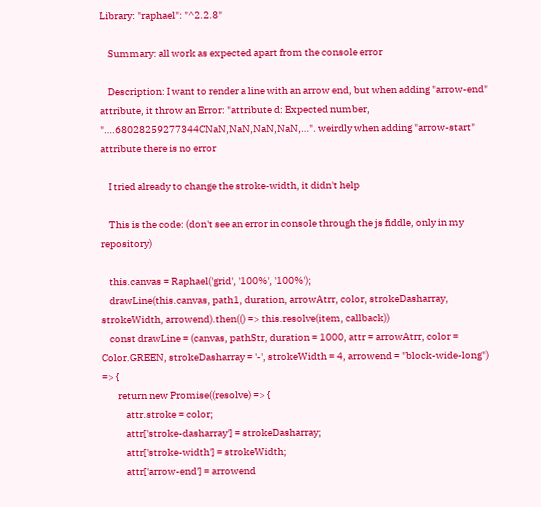Library: "raphael": "^2.2.8"

    Summary: all work as expected apart from the console error

    Description: I want to render a line with an arrow end, but when adding "arrow-end" attribute, it throw an Error: "attribute d: Expected number, "….68028259277344CNaN,NaN,NaN,NaN,…". weirdly when adding "arrow-start" attribute there is no error

    I tried already to change the stroke-width, it didn't help

    This is the code: (don't see an error in console through the js fiddle, only in my repository)

    this.canvas = Raphael('grid', '100%', '100%');
    drawLine(this.canvas, path1, duration, arrowAtrr, color, strokeDasharray, strokeWidth, arrowend).then(() => this.resolve(item, callback))
    const drawLine = (canvas, pathStr, duration = 1000, attr = arrowAtrr, color = Color.GREEN, strokeDasharray = '-', strokeWidth = 4, arrowend = "block-wide-long") => {
        return new Promise((resolve) => {
            attr.stroke = color;
            attr['stroke-dasharray'] = strokeDasharray;
            attr['stroke-width'] = strokeWidth;
            attr['arrow-end'] = arrowend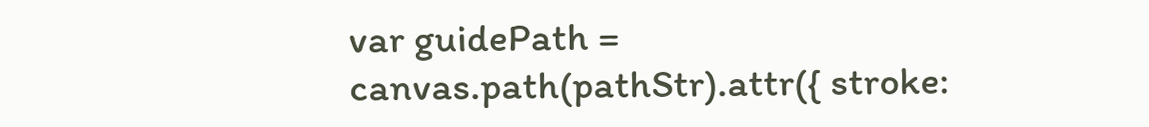var guidePath = canvas.path(pathStr).attr({ stroke: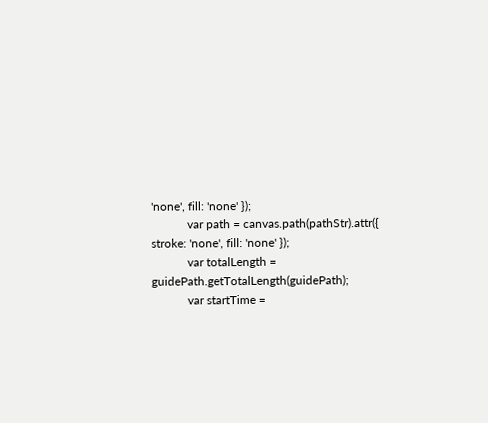'none', fill: 'none' });
            var path = canvas.path(pathStr).attr({ stroke: 'none', fill: 'none' });
            var totalLength = guidePath.getTotalLength(guidePath);
            var startTime =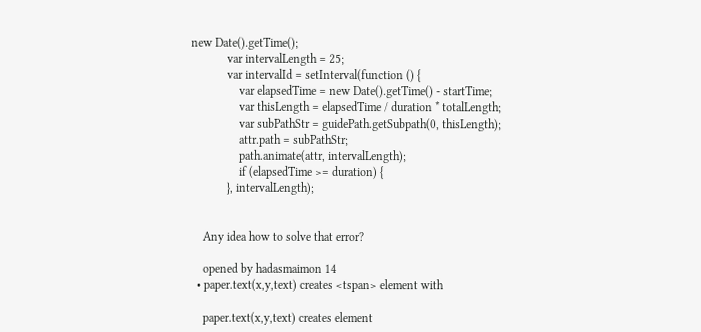new Date().getTime();
            var intervalLength = 25;
            var intervalId = setInterval(function () {
                var elapsedTime = new Date().getTime() - startTime;
                var thisLength = elapsedTime / duration * totalLength;
                var subPathStr = guidePath.getSubpath(0, thisLength);
                attr.path = subPathStr;
                path.animate(attr, intervalLength);
                if (elapsedTime >= duration) {
            }, intervalLength);


    Any idea how to solve that error?

    opened by hadasmaimon 14
  • paper.text(x,y,text) creates <tspan> element with

    paper.text(x,y,text) creates element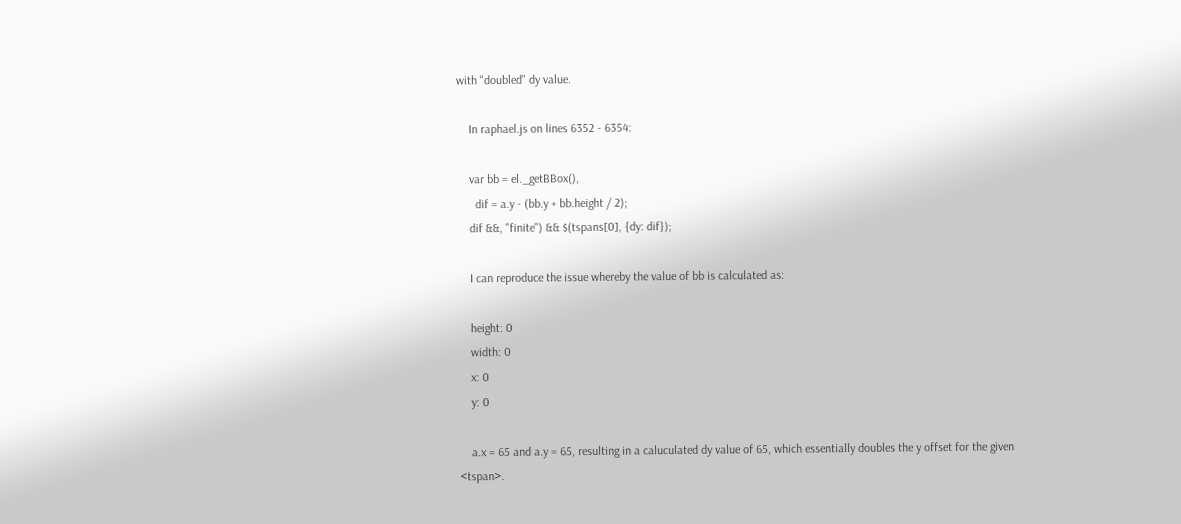with "doubled" dy value.

    In raphael.js on lines 6352 - 6354:

    var bb = el._getBBox(),
      dif = a.y - (bb.y + bb.height / 2);
    dif &&, "finite") && $(tspans[0], {dy: dif});

    I can reproduce the issue whereby the value of bb is calculated as:

    height: 0
    width: 0
    x: 0
    y: 0

    a.x = 65 and a.y = 65, resulting in a caluculated dy value of 65, which essentially doubles the y offset for the given <tspan>.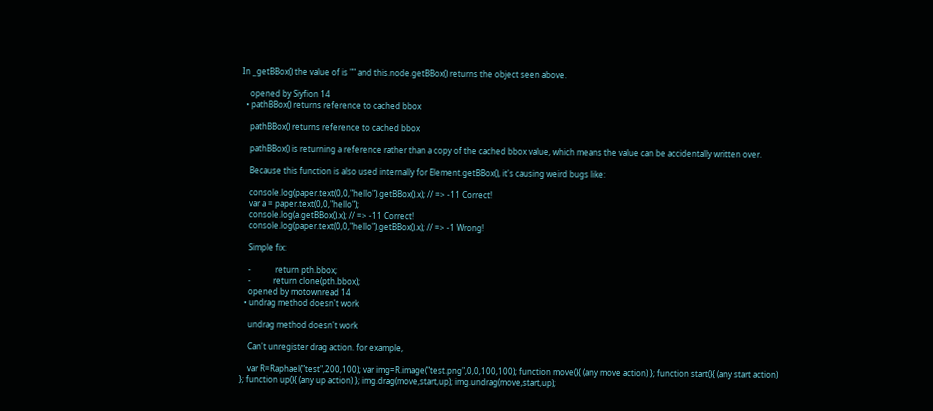In _getBBox() the value of is "" and this.node.getBBox() returns the object seen above.

    opened by Siyfion 14
  • pathBBox() returns reference to cached bbox

    pathBBox() returns reference to cached bbox

    pathBBox() is returning a reference rather than a copy of the cached bbox value, which means the value can be accidentally written over.

    Because this function is also used internally for Element.getBBox(), it's causing weird bugs like:

    console.log(paper.text(0,0,"hello").getBBox().x); // => -11 Correct!
    var a = paper.text(0,0,"hello");
    console.log(a.getBBox().x); // => -11 Correct!
    console.log(paper.text(0,0,"hello").getBBox().x); // => -1 Wrong!

    Simple fix:

    -            return pth.bbox;
    -           return clone(pth.bbox);
    opened by motownread 14
  • undrag method doesn't work

    undrag method doesn't work

    Can't unregister drag action. for example,

    var R=Raphael("test",200,100); var img=R.image("test.png",0,0,100,100); function move(){ (any move action) }; function start(){ (any start action) }; function up(){ (any up action) }; img.drag(move,start,up); img.undrag(move,start,up);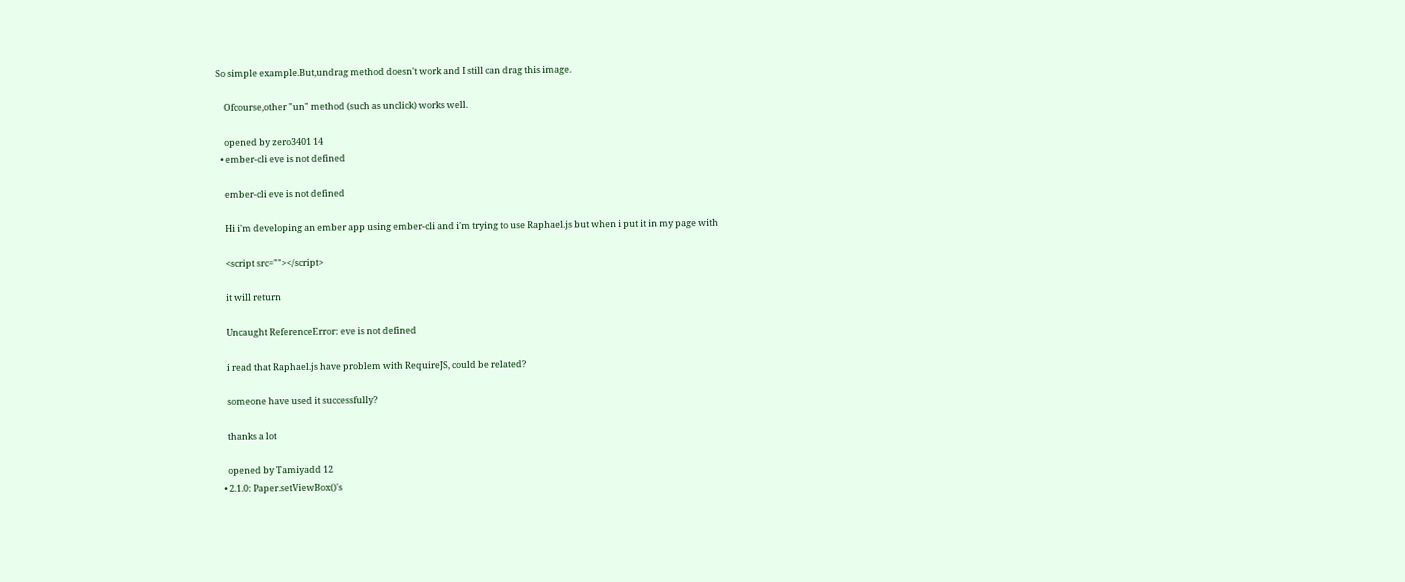So simple example.But,undrag method doesn't work and I still can drag this image.

    Ofcourse,other "un" method (such as unclick) works well.

    opened by zero3401 14
  • ember-cli eve is not defined

    ember-cli eve is not defined

    Hi i'm developing an ember app using ember-cli and i'm trying to use Raphael.js but when i put it in my page with

    <script src=""></script>

    it will return

    Uncaught ReferenceError: eve is not defined

    i read that Raphael.js have problem with RequireJS, could be related?

    someone have used it successfully?

    thanks a lot

    opened by Tamiyadd 12
  • 2.1.0: Paper.setViewBox()'s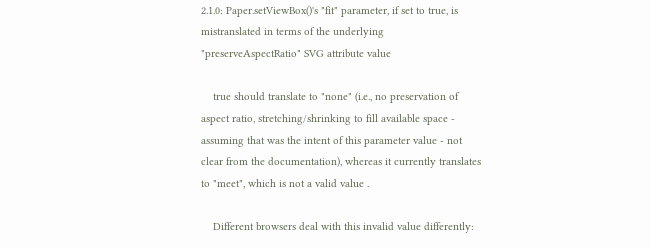2.1.0: Paper.setViewBox()'s "fit" parameter, if set to true, is mistranslated in terms of the underlying "preserveAspectRatio" SVG attribute value

    true should translate to "none" (i.e., no preservation of aspect ratio, stretching/shrinking to fill available space - assuming that was the intent of this parameter value - not clear from the documentation), whereas it currently translates to "meet", which is not a valid value .

    Different browsers deal with this invalid value differently: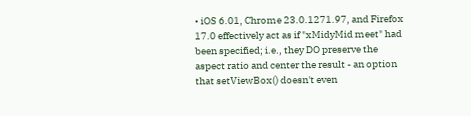• iOS 6.01, Chrome 23.0.1271.97, and Firefox 17.0 effectively act as if "xMidyMid meet" had been specified; i.e., they DO preserve the aspect ratio and center the result - an option that setViewBox() doesn't even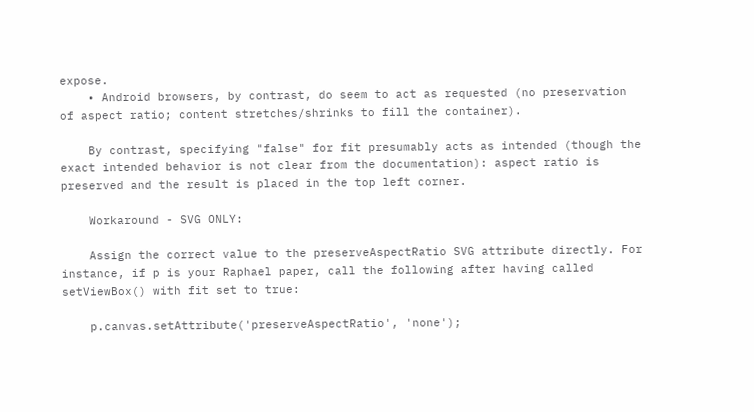expose.
    • Android browsers, by contrast, do seem to act as requested (no preservation of aspect ratio; content stretches/shrinks to fill the container).

    By contrast, specifying "false" for fit presumably acts as intended (though the exact intended behavior is not clear from the documentation): aspect ratio is preserved and the result is placed in the top left corner.

    Workaround - SVG ONLY:

    Assign the correct value to the preserveAspectRatio SVG attribute directly. For instance, if p is your Raphael paper, call the following after having called setViewBox() with fit set to true:

    p.canvas.setAttribute('preserveAspectRatio', 'none');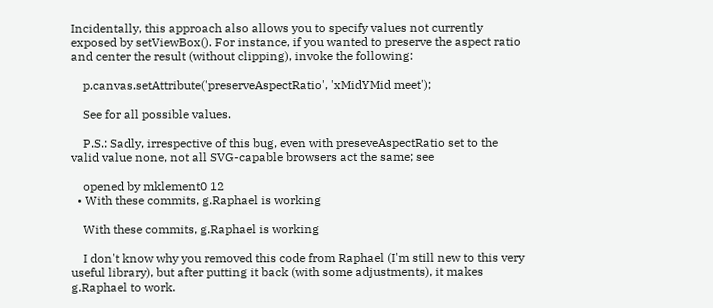Incidentally, this approach also allows you to specify values not currently exposed by setViewBox(). For instance, if you wanted to preserve the aspect ratio and center the result (without clipping), invoke the following:

    p.canvas.setAttribute('preserveAspectRatio', 'xMidYMid meet');

    See for all possible values.

    P.S.: Sadly, irrespective of this bug, even with preseveAspectRatio set to the valid value none, not all SVG-capable browsers act the same; see

    opened by mklement0 12
  • With these commits, g.Raphael is working

    With these commits, g.Raphael is working

    I don't know why you removed this code from Raphael (I'm still new to this very useful library), but after putting it back (with some adjustments), it makes g.Raphael to work.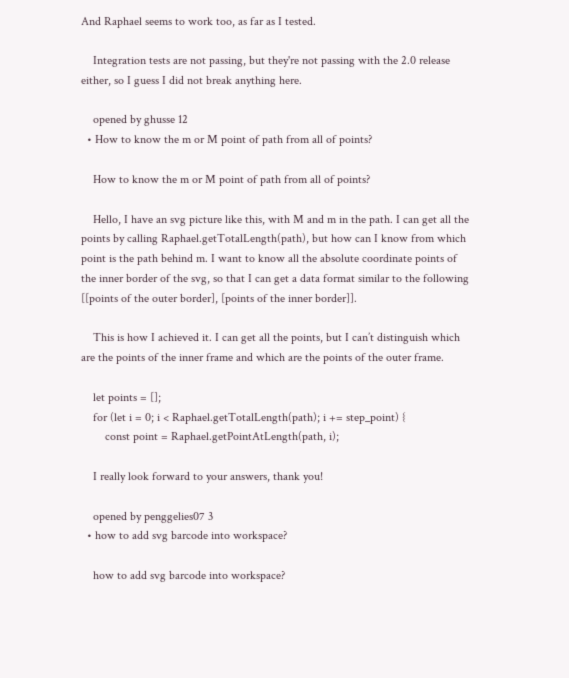And Raphael seems to work too, as far as I tested.

    Integration tests are not passing, but they're not passing with the 2.0 release either, so I guess I did not break anything here.

    opened by ghusse 12
  • How to know the m or M point of path from all of points?

    How to know the m or M point of path from all of points?

    Hello, I have an svg picture like this, with M and m in the path. I can get all the points by calling Raphael.getTotalLength(path), but how can I know from which point is the path behind m. I want to know all the absolute coordinate points of the inner border of the svg, so that I can get a data format similar to the following [[points of the outer border], [points of the inner border]].

    This is how I achieved it. I can get all the points, but I can’t distinguish which are the points of the inner frame and which are the points of the outer frame.

    let points = [];
    for (let i = 0; i < Raphael.getTotalLength(path); i += step_point) {
        const point = Raphael.getPointAtLength(path, i);

    I really look forward to your answers, thank you!

    opened by penggelies07 3
  • how to add svg barcode into workspace?

    how to add svg barcode into workspace?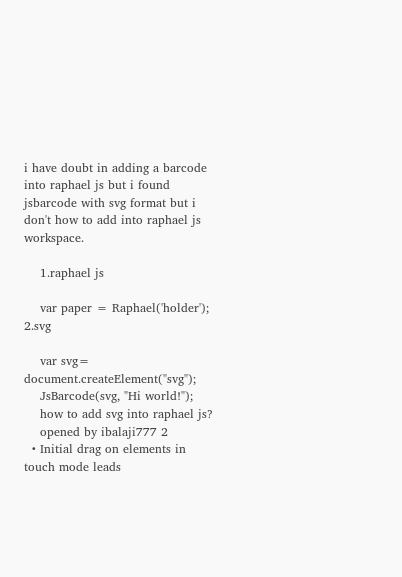i have doubt in adding a barcode into raphael js but i found jsbarcode with svg format but i don't how to add into raphael js workspace.

    1.raphael js

    var paper = Raphael('holder'); 2.svg

    var svg= document.createElement("svg");
    JsBarcode(svg, "Hi world!");
    how to add svg into raphael js?
    opened by ibalaji777 2
  • Initial drag on elements in touch mode leads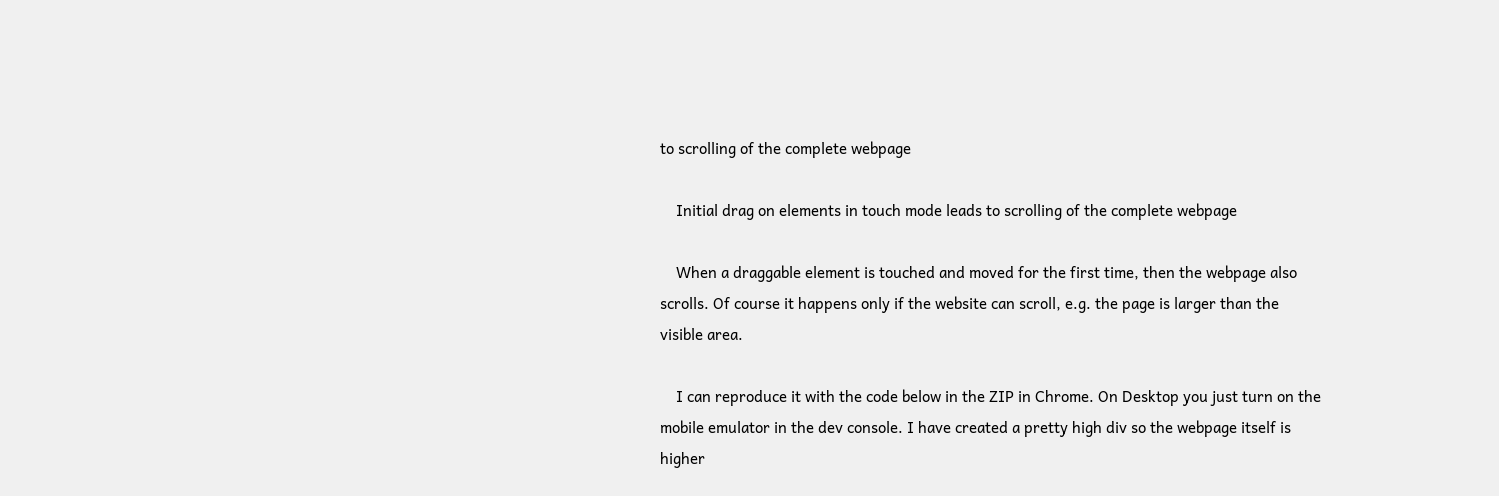to scrolling of the complete webpage

    Initial drag on elements in touch mode leads to scrolling of the complete webpage

    When a draggable element is touched and moved for the first time, then the webpage also scrolls. Of course it happens only if the website can scroll, e.g. the page is larger than the visible area.

    I can reproduce it with the code below in the ZIP in Chrome. On Desktop you just turn on the mobile emulator in the dev console. I have created a pretty high div so the webpage itself is higher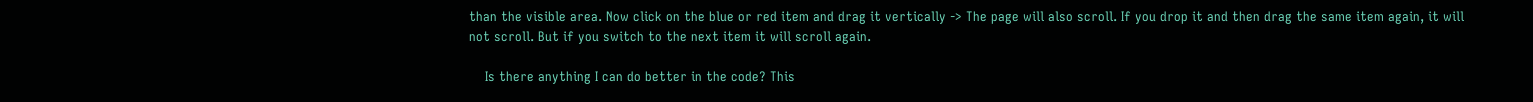than the visible area. Now click on the blue or red item and drag it vertically -> The page will also scroll. If you drop it and then drag the same item again, it will not scroll. But if you switch to the next item it will scroll again.

    Is there anything I can do better in the code? This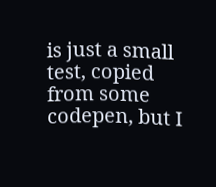is just a small test, copied from some codepen, but I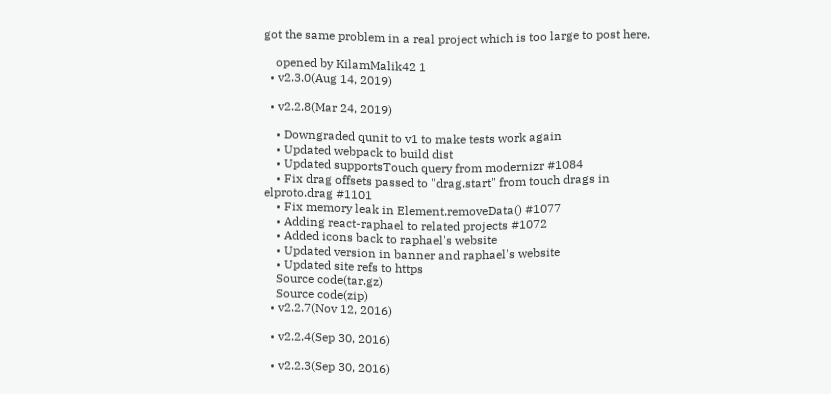got the same problem in a real project which is too large to post here.

    opened by KilamMalik42 1
  • v2.3.0(Aug 14, 2019)

  • v2.2.8(Mar 24, 2019)

    • Downgraded qunit to v1 to make tests work again
    • Updated webpack to build dist
    • Updated supportsTouch query from modernizr #1084
    • Fix drag offsets passed to "drag.start" from touch drags in elproto.drag #1101
    • Fix memory leak in Element.removeData() #1077
    • Adding react-raphael to related projects #1072
    • Added icons back to raphael's website
    • Updated version in banner and raphael's website
    • Updated site refs to https
    Source code(tar.gz)
    Source code(zip)
  • v2.2.7(Nov 12, 2016)

  • v2.2.4(Sep 30, 2016)

  • v2.2.3(Sep 30, 2016)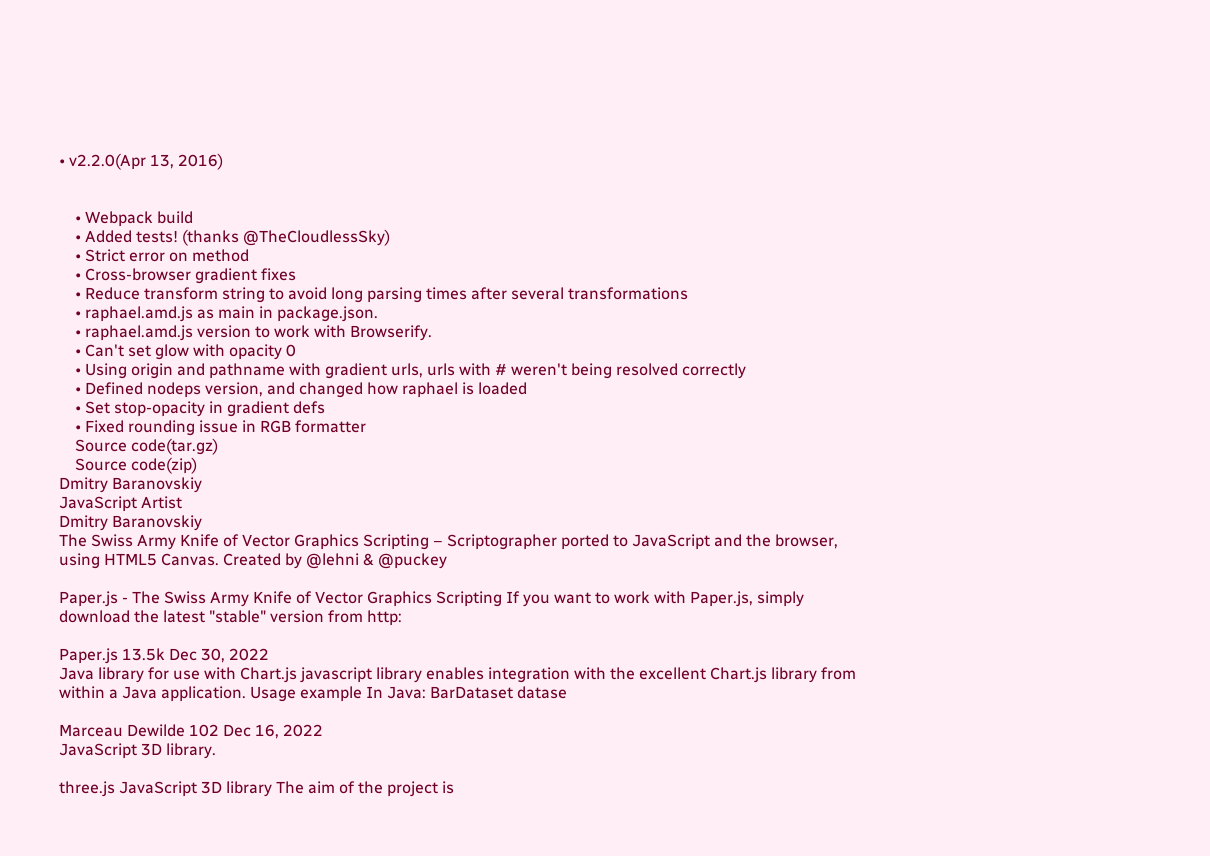• v2.2.0(Apr 13, 2016)


    • Webpack build
    • Added tests! (thanks @TheCloudlessSky)
    • Strict error on method
    • Cross-browser gradient fixes
    • Reduce transform string to avoid long parsing times after several transformations
    • raphael.amd.js as main in package.json.
    • raphael.amd.js version to work with Browserify.
    • Can't set glow with opacity 0
    • Using origin and pathname with gradient urls, urls with # weren't being resolved correctly
    • Defined nodeps version, and changed how raphael is loaded
    • Set stop-opacity in gradient defs
    • Fixed rounding issue in RGB formatter
    Source code(tar.gz)
    Source code(zip)
Dmitry Baranovskiy
JavaScript Artist
Dmitry Baranovskiy
The Swiss Army Knife of Vector Graphics Scripting – Scriptographer ported to JavaScript and the browser, using HTML5 Canvas. Created by @lehni & @puckey

Paper.js - The Swiss Army Knife of Vector Graphics Scripting If you want to work with Paper.js, simply download the latest "stable" version from http:

Paper.js 13.5k Dec 30, 2022
Java library for use with Chart.js javascript library enables integration with the excellent Chart.js library from within a Java application. Usage example In Java: BarDataset datase

Marceau Dewilde 102 Dec 16, 2022
JavaScript 3D library.

three.js JavaScript 3D library The aim of the project is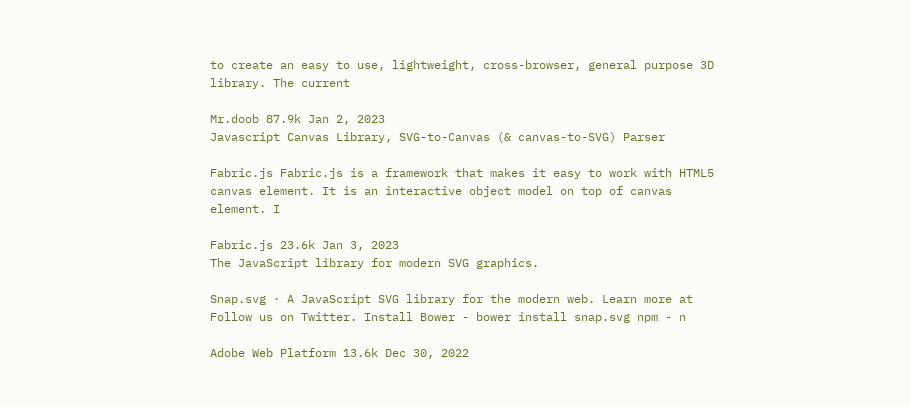to create an easy to use, lightweight, cross-browser, general purpose 3D library. The current

Mr.doob 87.9k Jan 2, 2023
Javascript Canvas Library, SVG-to-Canvas (& canvas-to-SVG) Parser

Fabric.js Fabric.js is a framework that makes it easy to work with HTML5 canvas element. It is an interactive object model on top of canvas element. I

Fabric.js 23.6k Jan 3, 2023
The JavaScript library for modern SVG graphics.

Snap.svg · A JavaScript SVG library for the modern web. Learn more at Follow us on Twitter. Install Bower - bower install snap.svg npm - n

Adobe Web Platform 13.6k Dec 30, 2022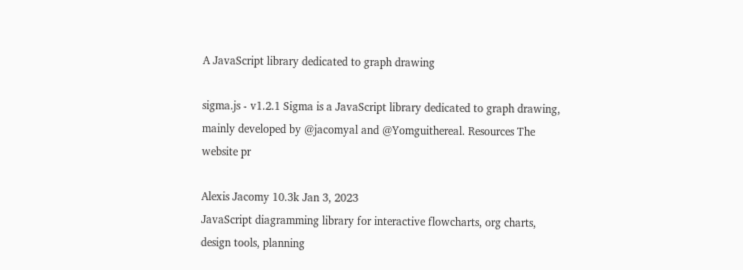A JavaScript library dedicated to graph drawing

sigma.js - v1.2.1 Sigma is a JavaScript library dedicated to graph drawing, mainly developed by @jacomyal and @Yomguithereal. Resources The website pr

Alexis Jacomy 10.3k Jan 3, 2023
JavaScript diagramming library for interactive flowcharts, org charts, design tools, planning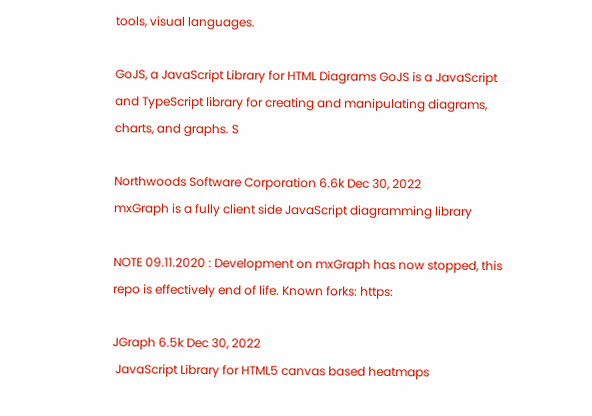tools, visual languages.

GoJS, a JavaScript Library for HTML Diagrams GoJS is a JavaScript and TypeScript library for creating and manipulating diagrams, charts, and graphs. S

Northwoods Software Corporation 6.6k Dec 30, 2022
mxGraph is a fully client side JavaScript diagramming library

NOTE 09.11.2020 : Development on mxGraph has now stopped, this repo is effectively end of life. Known forks: https:

JGraph 6.5k Dec 30, 2022
 JavaScript Library for HTML5 canvas based heatmaps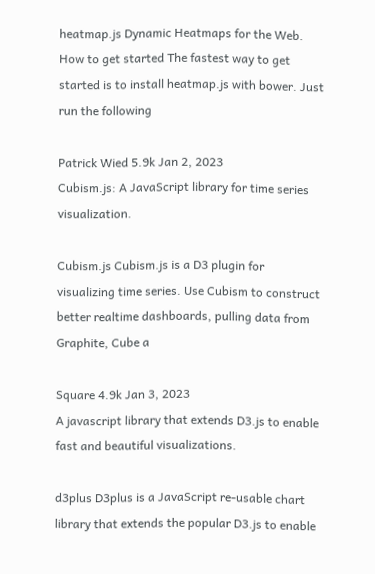heatmap.js Dynamic Heatmaps for the Web. How to get started The fastest way to get started is to install heatmap.js with bower. Just run the following

Patrick Wied 5.9k Jan 2, 2023
Cubism.js: A JavaScript library for time series visualization.

Cubism.js Cubism.js is a D3 plugin for visualizing time series. Use Cubism to construct better realtime dashboards, pulling data from Graphite, Cube a

Square 4.9k Jan 3, 2023
A javascript library that extends D3.js to enable fast and beautiful visualizations.

d3plus D3plus is a JavaScript re-usable chart library that extends the popular D3.js to enable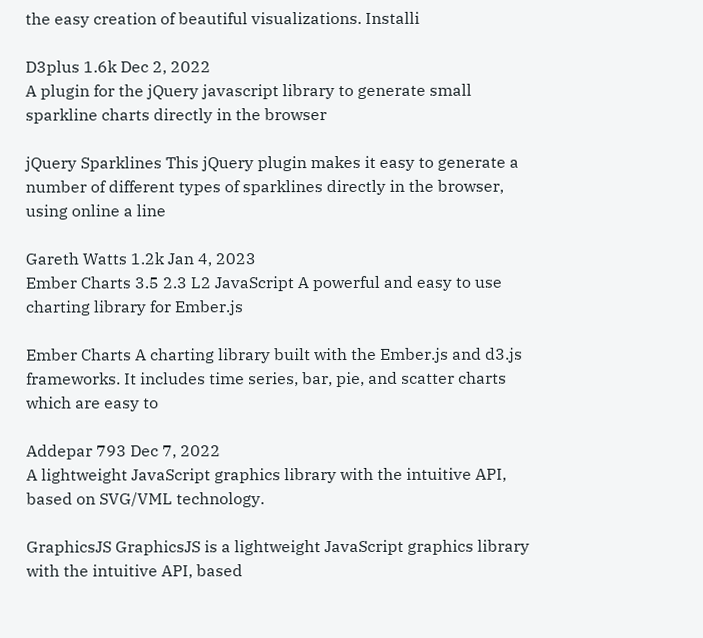the easy creation of beautiful visualizations. Installi

D3plus 1.6k Dec 2, 2022
A plugin for the jQuery javascript library to generate small sparkline charts directly in the browser

jQuery Sparklines This jQuery plugin makes it easy to generate a number of different types of sparklines directly in the browser, using online a line

Gareth Watts 1.2k Jan 4, 2023
Ember Charts 3.5 2.3 L2 JavaScript A powerful and easy to use charting library for Ember.js

Ember Charts A charting library built with the Ember.js and d3.js frameworks. It includes time series, bar, pie, and scatter charts which are easy to

Addepar 793 Dec 7, 2022
A lightweight JavaScript graphics library with the intuitive API, based on SVG/VML technology.

GraphicsJS GraphicsJS is a lightweight JavaScript graphics library with the intuitive API, based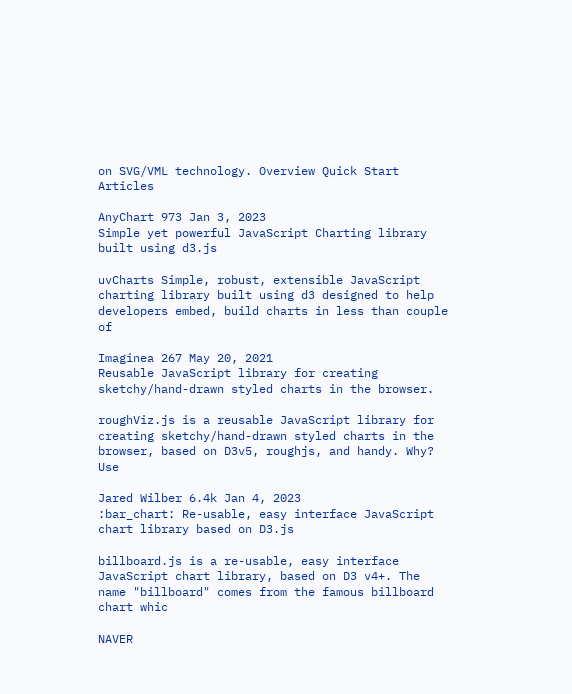on SVG/VML technology. Overview Quick Start Articles

AnyChart 973 Jan 3, 2023
Simple yet powerful JavaScript Charting library built using d3.js

uvCharts Simple, robust, extensible JavaScript charting library built using d3 designed to help developers embed, build charts in less than couple of

Imaginea 267 May 20, 2021
Reusable JavaScript library for creating sketchy/hand-drawn styled charts in the browser.

roughViz.js is a reusable JavaScript library for creating sketchy/hand-drawn styled charts in the browser, based on D3v5, roughjs, and handy. Why? Use

Jared Wilber 6.4k Jan 4, 2023
:bar_chart: Re-usable, easy interface JavaScript chart library based on D3.js

billboard.js is a re-usable, easy interface JavaScript chart library, based on D3 v4+. The name "billboard" comes from the famous billboard chart whic

NAVER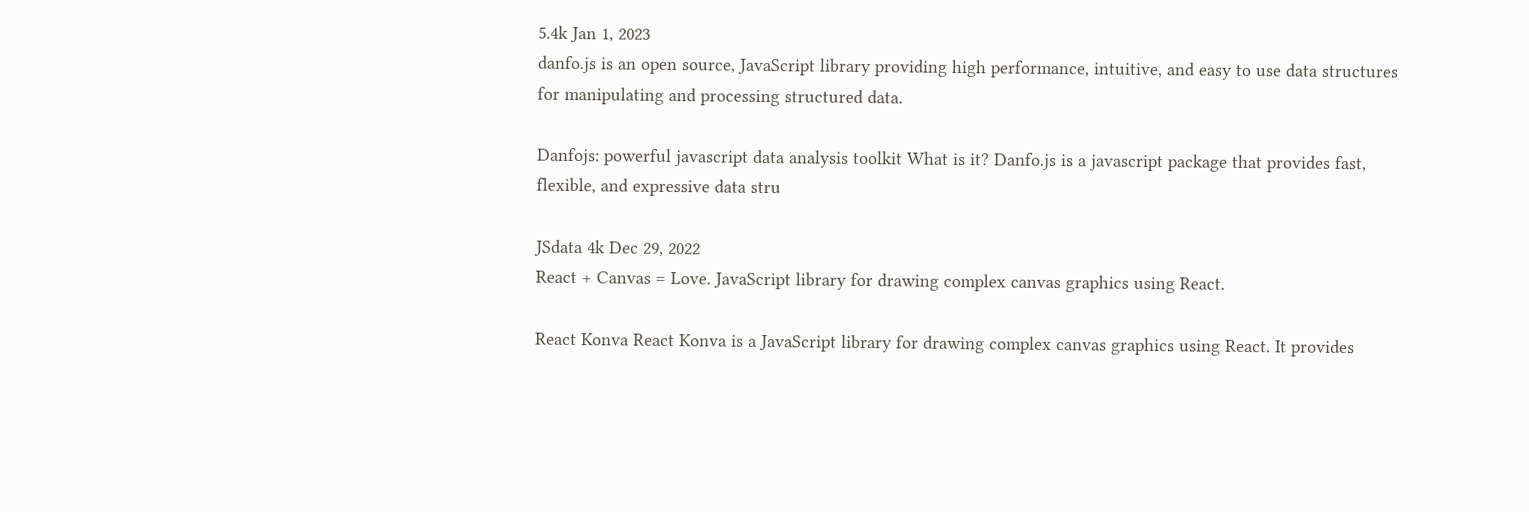5.4k Jan 1, 2023
danfo.js is an open source, JavaScript library providing high performance, intuitive, and easy to use data structures for manipulating and processing structured data.

Danfojs: powerful javascript data analysis toolkit What is it? Danfo.js is a javascript package that provides fast, flexible, and expressive data stru

JSdata 4k Dec 29, 2022
React + Canvas = Love. JavaScript library for drawing complex canvas graphics using React.

React Konva React Konva is a JavaScript library for drawing complex canvas graphics using React. It provides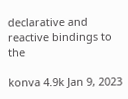declarative and reactive bindings to the

konva 4.9k Jan 9, 2023